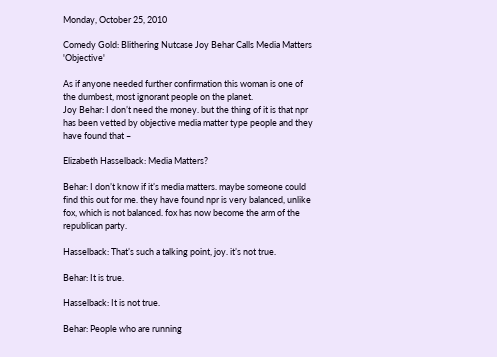Monday, October 25, 2010

Comedy Gold: Blithering Nutcase Joy Behar Calls Media Matters 'Objective'

As if anyone needed further confirmation this woman is one of the dumbest, most ignorant people on the planet.
Joy Behar: I don’t need the money. but the thing of it is that npr has been vetted by objective media matter type people and they have found that –

Elizabeth Hasselback: Media Matters?

Behar: I don’t know if it’s media matters. maybe someone could find this out for me. they have found npr is very balanced, unlike fox, which is not balanced. fox has now become the arm of the republican party.

Hasselback: That’s such a talking point, joy. it’s not true.

Behar: It is true.

Hasselback: It is not true.

Behar: People who are running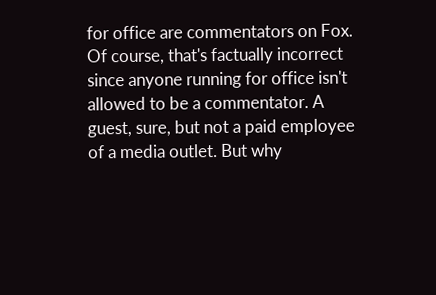for office are commentators on Fox.
Of course, that's factually incorrect since anyone running for office isn't allowed to be a commentator. A guest, sure, but not a paid employee of a media outlet. But why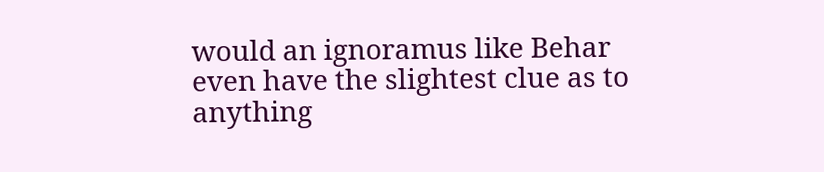would an ignoramus like Behar even have the slightest clue as to anything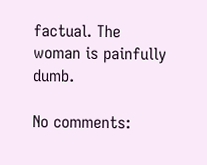factual. The woman is painfully dumb.

No comments: